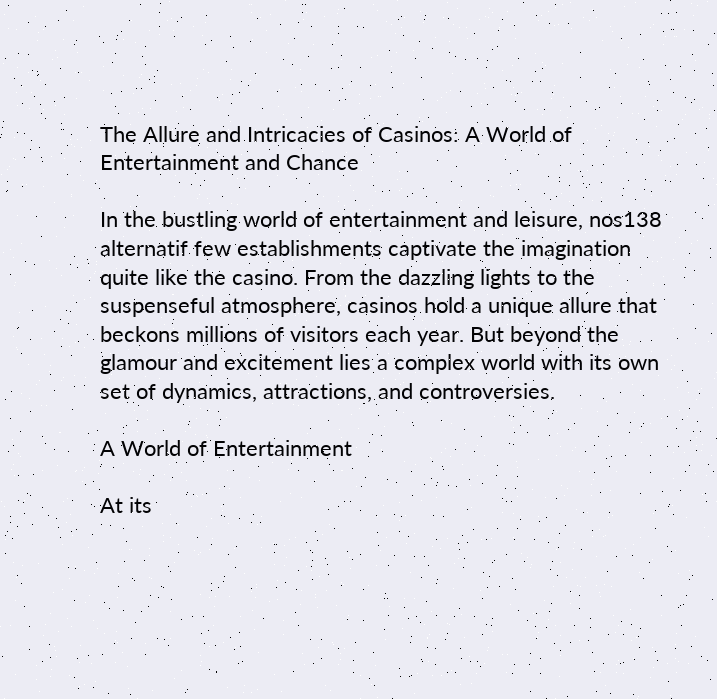The Allure and Intricacies of Casinos: A World of Entertainment and Chance

In the bustling world of entertainment and leisure, nos138 alternatif few establishments captivate the imagination quite like the casino. From the dazzling lights to the suspenseful atmosphere, casinos hold a unique allure that beckons millions of visitors each year. But beyond the glamour and excitement lies a complex world with its own set of dynamics, attractions, and controversies.

A World of Entertainment

At its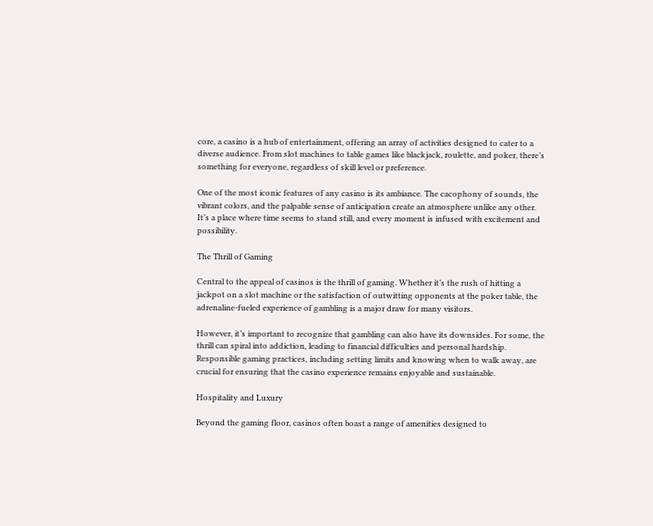core, a casino is a hub of entertainment, offering an array of activities designed to cater to a diverse audience. From slot machines to table games like blackjack, roulette, and poker, there’s something for everyone, regardless of skill level or preference.

One of the most iconic features of any casino is its ambiance. The cacophony of sounds, the vibrant colors, and the palpable sense of anticipation create an atmosphere unlike any other. It’s a place where time seems to stand still, and every moment is infused with excitement and possibility.

The Thrill of Gaming

Central to the appeal of casinos is the thrill of gaming. Whether it’s the rush of hitting a jackpot on a slot machine or the satisfaction of outwitting opponents at the poker table, the adrenaline-fueled experience of gambling is a major draw for many visitors.

However, it’s important to recognize that gambling can also have its downsides. For some, the thrill can spiral into addiction, leading to financial difficulties and personal hardship. Responsible gaming practices, including setting limits and knowing when to walk away, are crucial for ensuring that the casino experience remains enjoyable and sustainable.

Hospitality and Luxury

Beyond the gaming floor, casinos often boast a range of amenities designed to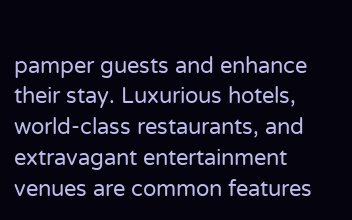pamper guests and enhance their stay. Luxurious hotels, world-class restaurants, and extravagant entertainment venues are common features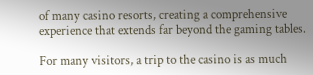of many casino resorts, creating a comprehensive experience that extends far beyond the gaming tables.

For many visitors, a trip to the casino is as much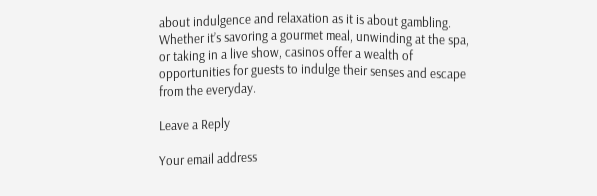about indulgence and relaxation as it is about gambling. Whether it’s savoring a gourmet meal, unwinding at the spa, or taking in a live show, casinos offer a wealth of opportunities for guests to indulge their senses and escape from the everyday.

Leave a Reply

Your email address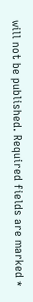will not be published. Required fields are marked *